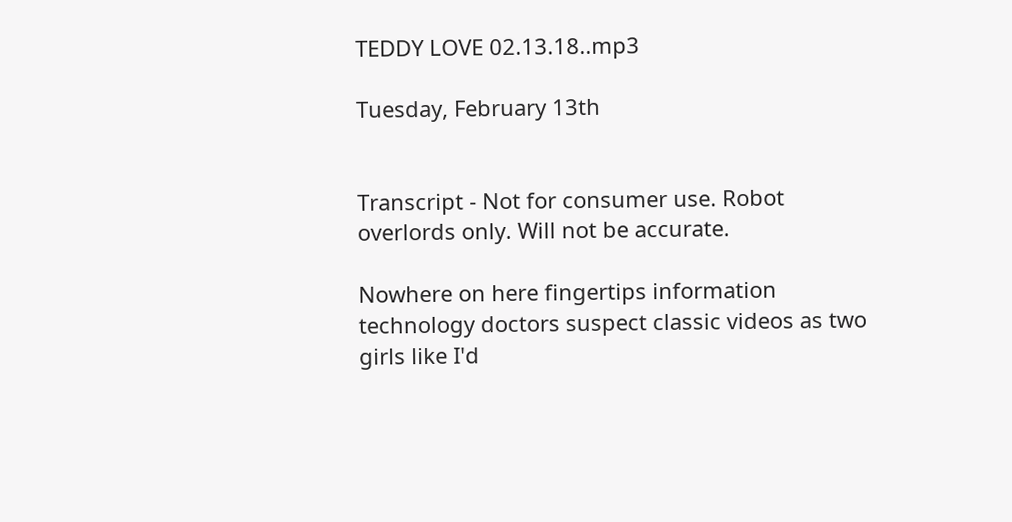TEDDY LOVE 02.13.18..mp3

Tuesday, February 13th


Transcript - Not for consumer use. Robot overlords only. Will not be accurate.

Nowhere on here fingertips information technology doctors suspect classic videos as two girls like I'd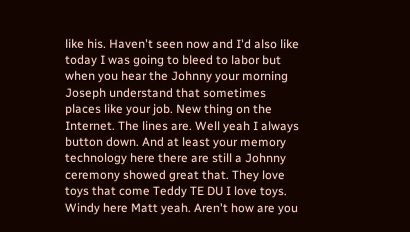like his. Haven't seen now and I'd also like today I was going to bleed to labor but when you hear the Johnny your morning Joseph understand that sometimes places like your job. New thing on the Internet. The lines are. Well yeah I always button down. And at least your memory technology here there are still a Johnny ceremony showed great that. They love toys that come Teddy TE DU I love toys. Windy here Matt yeah. Aren't how are you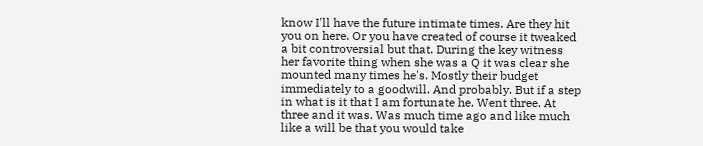know I'll have the future intimate times. Are they hit you on here. Or you have created of course it tweaked a bit controversial but that. During the key witness her favorite thing when she was a Q it was clear she mounted many times he's. Mostly their budget immediately to a goodwill. And probably. But if a step in what is it that I am fortunate he. Went three. At three and it was. Was much time ago and like much like a will be that you would take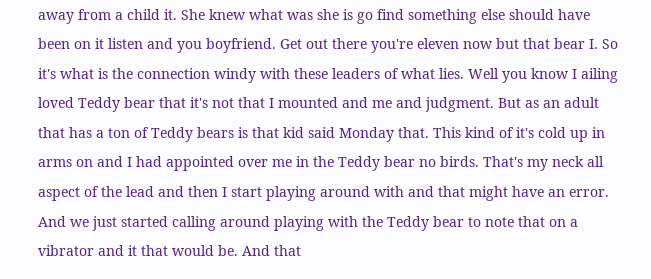away from a child it. She knew what was she is go find something else should have been on it listen and you boyfriend. Get out there you're eleven now but that bear I. So it's what is the connection windy with these leaders of what lies. Well you know I ailing loved Teddy bear that it's not that I mounted and me and judgment. But as an adult that has a ton of Teddy bears is that kid said Monday that. This kind of it's cold up in arms on and I had appointed over me in the Teddy bear no birds. That's my neck all aspect of the lead and then I start playing around with and that might have an error. And we just started calling around playing with the Teddy bear to note that on a vibrator and it that would be. And that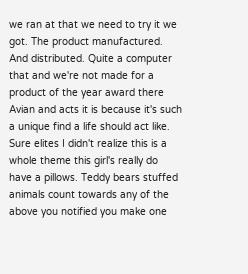we ran at that we need to try it we got. The product manufactured. And distributed. Quite a computer that and we're not made for a product of the year award there Avian and acts it is because it's such a unique find a life should act like. Sure elites I didn't realize this is a whole theme this girl's really do have a pillows. Teddy bears stuffed animals count towards any of the above you notified you make one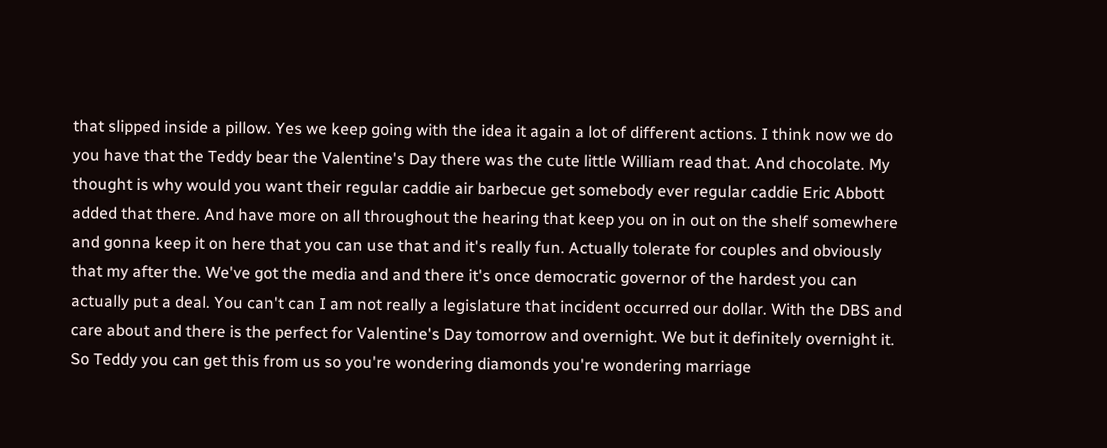that slipped inside a pillow. Yes we keep going with the idea it again a lot of different actions. I think now we do you have that the Teddy bear the Valentine's Day there was the cute little William read that. And chocolate. My thought is why would you want their regular caddie air barbecue get somebody ever regular caddie Eric Abbott added that there. And have more on all throughout the hearing that keep you on in out on the shelf somewhere and gonna keep it on here that you can use that and it's really fun. Actually tolerate for couples and obviously that my after the. We've got the media and and there it's once democratic governor of the hardest you can actually put a deal. You can't can I am not really a legislature that incident occurred our dollar. With the DBS and care about and there is the perfect for Valentine's Day tomorrow and overnight. We but it definitely overnight it. So Teddy you can get this from us so you're wondering diamonds you're wondering marriage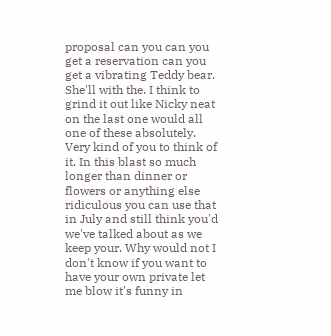proposal can you can you get a reservation can you get a vibrating Teddy bear. She'll with the. I think to grind it out like Nicky neat on the last one would all one of these absolutely. Very kind of you to think of it. In this blast so much longer than dinner or flowers or anything else ridiculous you can use that in July and still think you'd we've talked about as we keep your. Why would not I don't know if you want to have your own private let me blow it's funny in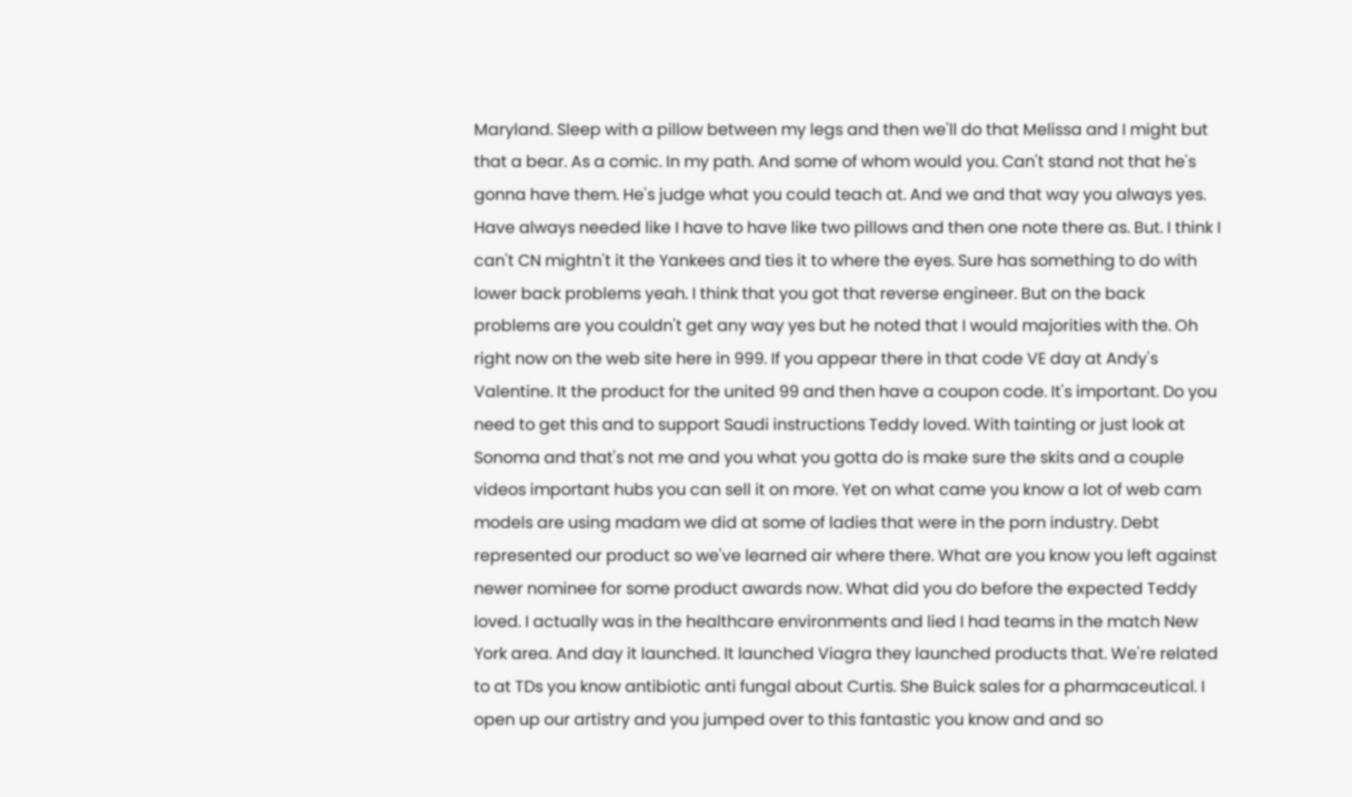Maryland. Sleep with a pillow between my legs and then we'll do that Melissa and I might but that a bear. As a comic. In my path. And some of whom would you. Can't stand not that he's gonna have them. He's judge what you could teach at. And we and that way you always yes. Have always needed like I have to have like two pillows and then one note there as. But. I think I can't CN mightn't it the Yankees and ties it to where the eyes. Sure has something to do with lower back problems yeah. I think that you got that reverse engineer. But on the back problems are you couldn't get any way yes but he noted that I would majorities with the. Oh right now on the web site here in 999. If you appear there in that code VE day at Andy's Valentine. It the product for the united 99 and then have a coupon code. It's important. Do you need to get this and to support Saudi instructions Teddy loved. With tainting or just look at Sonoma and that's not me and you what you gotta do is make sure the skits and a couple videos important hubs you can sell it on more. Yet on what came you know a lot of web cam models are using madam we did at some of ladies that were in the porn industry. Debt represented our product so we've learned air where there. What are you know you left against newer nominee for some product awards now. What did you do before the expected Teddy loved. I actually was in the healthcare environments and lied I had teams in the match New York area. And day it launched. It launched Viagra they launched products that. We're related to at TDs you know antibiotic anti fungal about Curtis. She Buick sales for a pharmaceutical. I open up our artistry and you jumped over to this fantastic you know and and so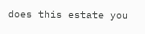does this estate you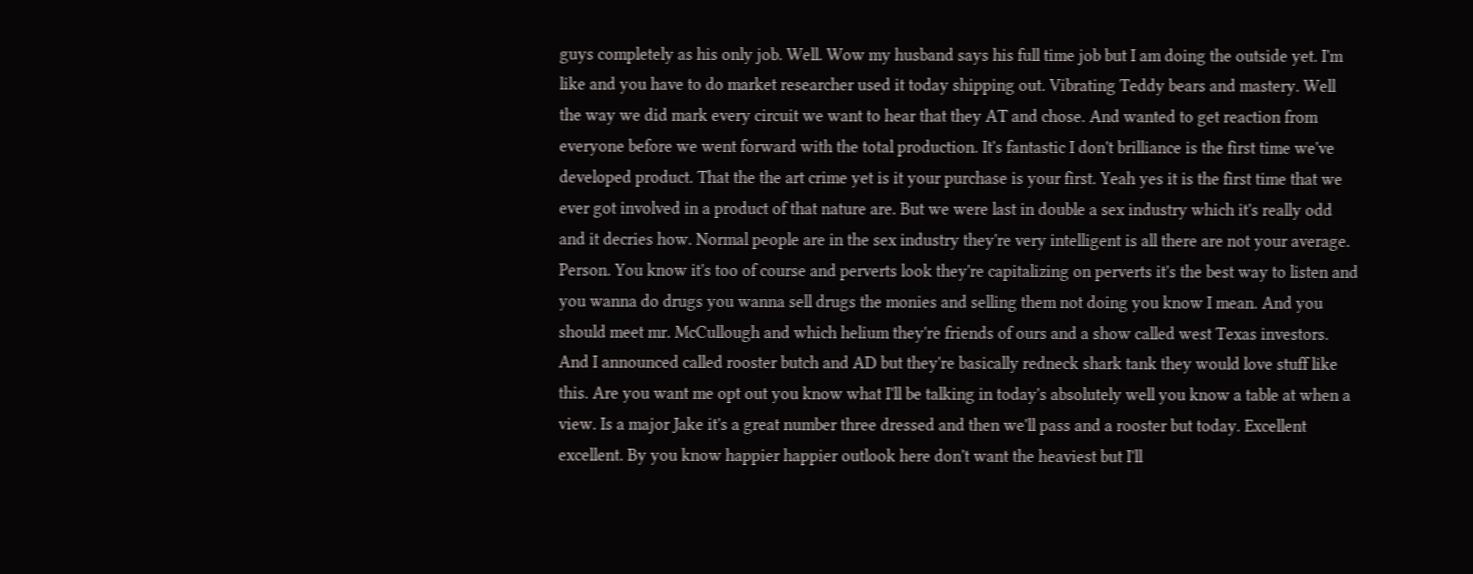guys completely as his only job. Well. Wow my husband says his full time job but I am doing the outside yet. I'm like and you have to do market researcher used it today shipping out. Vibrating Teddy bears and mastery. Well the way we did mark every circuit we want to hear that they AT and chose. And wanted to get reaction from everyone before we went forward with the total production. It's fantastic I don't brilliance is the first time we've developed product. That the the art crime yet is it your purchase is your first. Yeah yes it is the first time that we ever got involved in a product of that nature are. But we were last in double a sex industry which it's really odd and it decries how. Normal people are in the sex industry they're very intelligent is all there are not your average. Person. You know it's too of course and perverts look they're capitalizing on perverts it's the best way to listen and you wanna do drugs you wanna sell drugs the monies and selling them not doing you know I mean. And you should meet mr. McCullough and which helium they're friends of ours and a show called west Texas investors. And I announced called rooster butch and AD but they're basically redneck shark tank they would love stuff like this. Are you want me opt out you know what I'll be talking in today's absolutely well you know a table at when a view. Is a major Jake it's a great number three dressed and then we'll pass and a rooster but today. Excellent excellent. By you know happier happier outlook here don't want the heaviest but I'll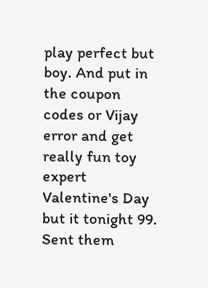play perfect but boy. And put in the coupon codes or Vijay error and get really fun toy expert Valentine's Day but it tonight 99. Sent them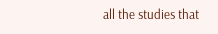all the studies that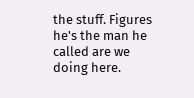the stuff. Figures he's the man he called are we doing here.